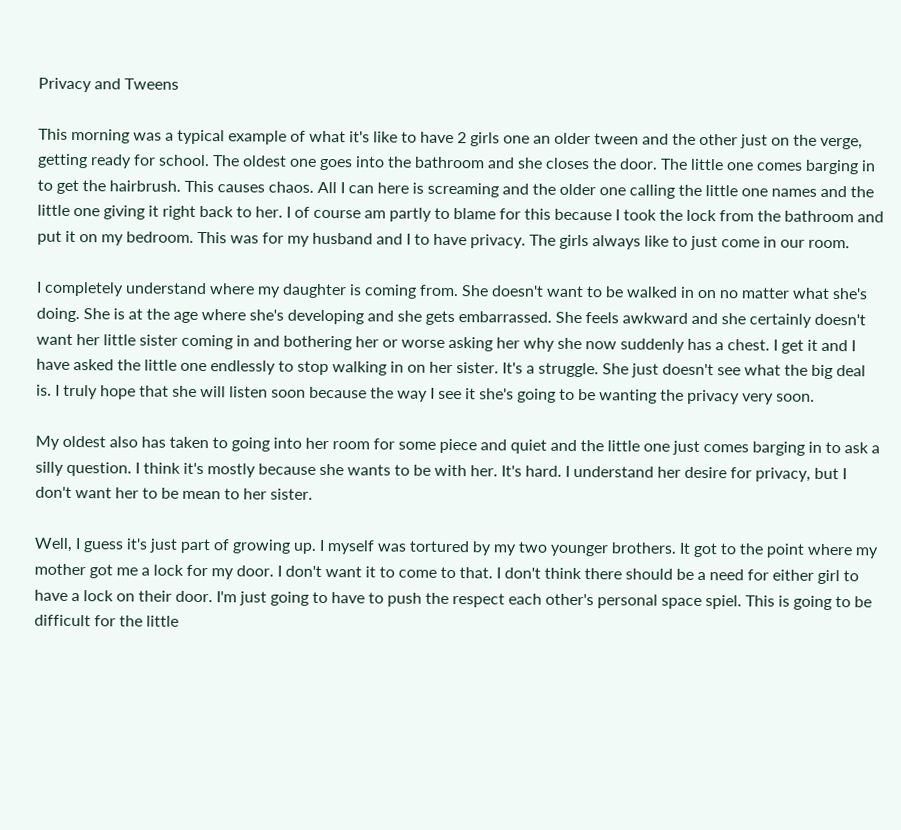Privacy and Tweens

This morning was a typical example of what it's like to have 2 girls one an older tween and the other just on the verge, getting ready for school. The oldest one goes into the bathroom and she closes the door. The little one comes barging in to get the hairbrush. This causes chaos. All I can here is screaming and the older one calling the little one names and the little one giving it right back to her. I of course am partly to blame for this because I took the lock from the bathroom and put it on my bedroom. This was for my husband and I to have privacy. The girls always like to just come in our room.

I completely understand where my daughter is coming from. She doesn't want to be walked in on no matter what she's doing. She is at the age where she's developing and she gets embarrassed. She feels awkward and she certainly doesn't want her little sister coming in and bothering her or worse asking her why she now suddenly has a chest. I get it and I have asked the little one endlessly to stop walking in on her sister. It's a struggle. She just doesn't see what the big deal is. I truly hope that she will listen soon because the way I see it she's going to be wanting the privacy very soon.

My oldest also has taken to going into her room for some piece and quiet and the little one just comes barging in to ask a silly question. I think it's mostly because she wants to be with her. It's hard. I understand her desire for privacy, but I don't want her to be mean to her sister.

Well, I guess it's just part of growing up. I myself was tortured by my two younger brothers. It got to the point where my mother got me a lock for my door. I don't want it to come to that. I don't think there should be a need for either girl to have a lock on their door. I'm just going to have to push the respect each other's personal space spiel. This is going to be difficult for the little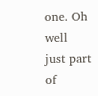one. Oh well just part of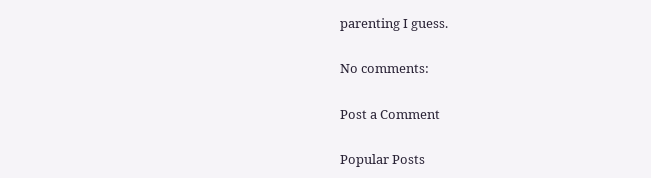parenting I guess.

No comments:

Post a Comment

Popular Posts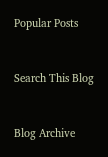Popular Posts


Search This Blog


Blog Archive